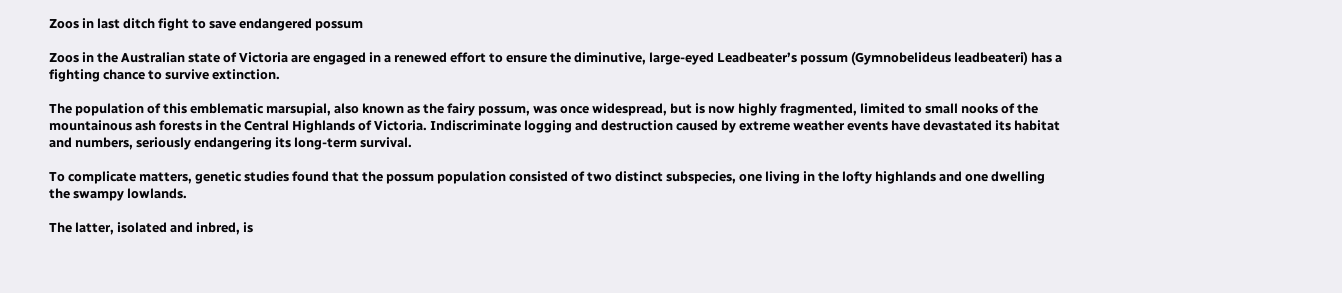Zoos in last ditch fight to save endangered possum

Zoos in the Australian state of Victoria are engaged in a renewed effort to ensure the diminutive, large-eyed Leadbeater’s possum (Gymnobelideus leadbeateri) has a fighting chance to survive extinction.

The population of this emblematic marsupial, also known as the fairy possum, was once widespread, but is now highly fragmented, limited to small nooks of the mountainous ash forests in the Central Highlands of Victoria. Indiscriminate logging and destruction caused by extreme weather events have devastated its habitat and numbers, seriously endangering its long-term survival.

To complicate matters, genetic studies found that the possum population consisted of two distinct subspecies, one living in the lofty highlands and one dwelling the swampy lowlands.

The latter, isolated and inbred, is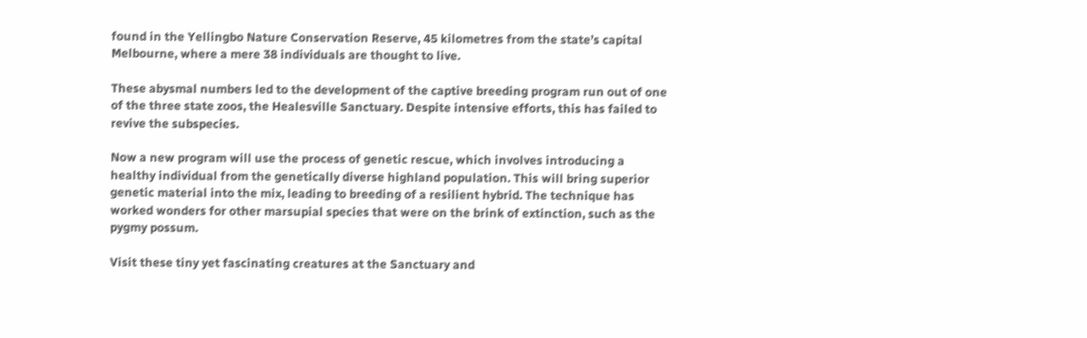found in the Yellingbo Nature Conservation Reserve, 45 kilometres from the state’s capital Melbourne, where a mere 38 individuals are thought to live.

These abysmal numbers led to the development of the captive breeding program run out of one of the three state zoos, the Healesville Sanctuary. Despite intensive efforts, this has failed to revive the subspecies.

Now a new program will use the process of genetic rescue, which involves introducing a healthy individual from the genetically diverse highland population. This will bring superior genetic material into the mix, leading to breeding of a resilient hybrid. The technique has worked wonders for other marsupial species that were on the brink of extinction, such as the pygmy possum.

Visit these tiny yet fascinating creatures at the Sanctuary and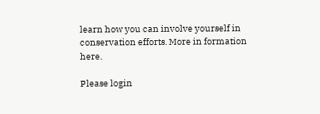learn how you can involve yourself in conservation efforts. More in formation here.

Please login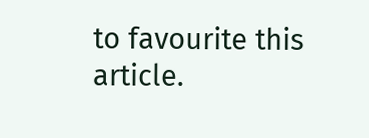to favourite this article.